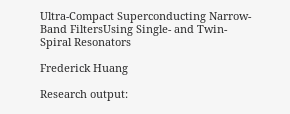Ultra-Compact Superconducting Narrow-Band FiltersUsing Single- and Twin-Spiral Resonators

Frederick Huang

Research output: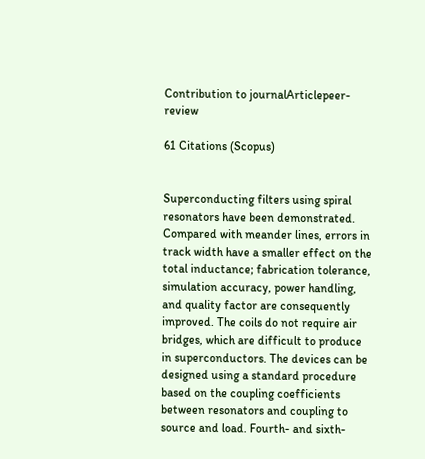Contribution to journalArticlepeer-review

61 Citations (Scopus)


Superconducting filters using spiral resonators have been demonstrated. Compared with meander lines, errors in track width have a smaller effect on the total inductance; fabrication tolerance, simulation accuracy, power handling, and quality factor are consequently improved. The coils do not require air bridges, which are difficult to produce in superconductors. The devices can be designed using a standard procedure based on the coupling coefficients between resonators and coupling to source and load. Fourth- and sixth-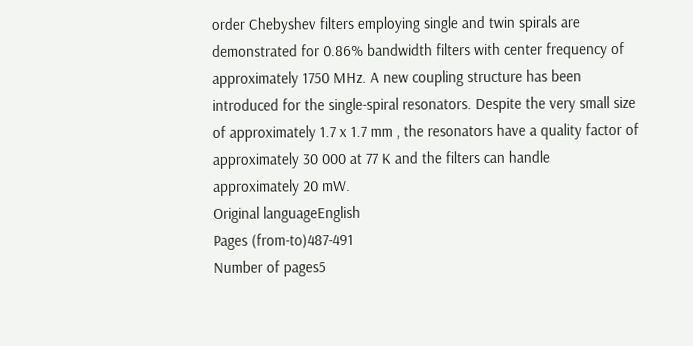order Chebyshev filters employing single and twin spirals are demonstrated for 0.86% bandwidth filters with center frequency of approximately 1750 MHz. A new coupling structure has been introduced for the single-spiral resonators. Despite the very small size of approximately 1.7 x 1.7 mm , the resonators have a quality factor of approximately 30 000 at 77 K and the filters can handle approximately 20 mW.
Original languageEnglish
Pages (from-to)487-491
Number of pages5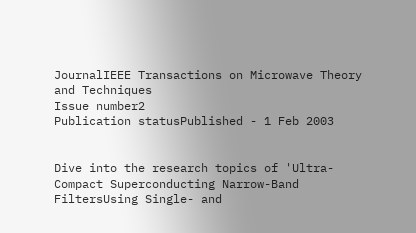JournalIEEE Transactions on Microwave Theory and Techniques
Issue number2
Publication statusPublished - 1 Feb 2003


Dive into the research topics of 'Ultra-Compact Superconducting Narrow-Band FiltersUsing Single- and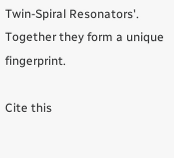Twin-Spiral Resonators'. Together they form a unique fingerprint.

Cite this